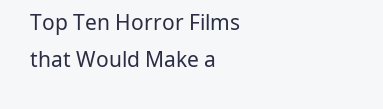Top Ten Horror Films that Would Make a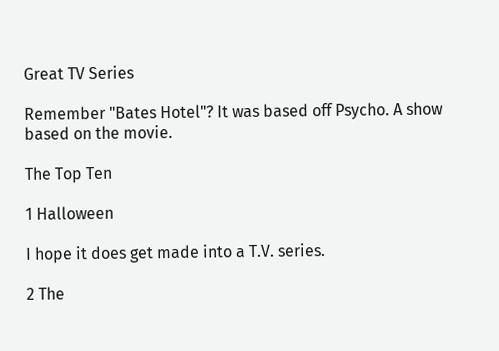Great TV Series

Remember "Bates Hotel"? It was based off Psycho. A show based on the movie.

The Top Ten

1 Halloween

I hope it does get made into a T.V. series.

2 The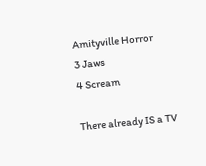Amityville Horror
3 Jaws
4 Scream

There already IS a TV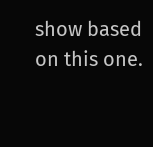show based on this one.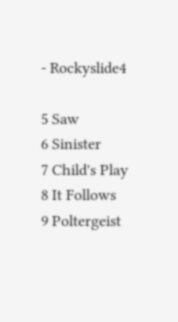- Rockyslide4

5 Saw
6 Sinister
7 Child's Play
8 It Follows
9 Poltergeist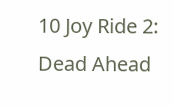10 Joy Ride 2: Dead Ahead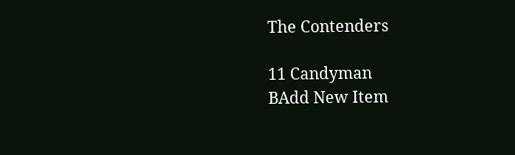The Contenders

11 Candyman
BAdd New Item